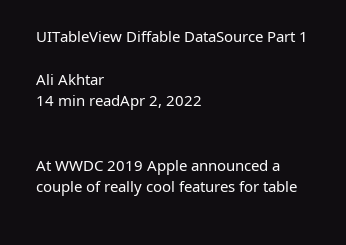UITableView Diffable DataSource Part 1

Ali Akhtar
14 min readApr 2, 2022


At WWDC 2019 Apple announced a couple of really cool features for table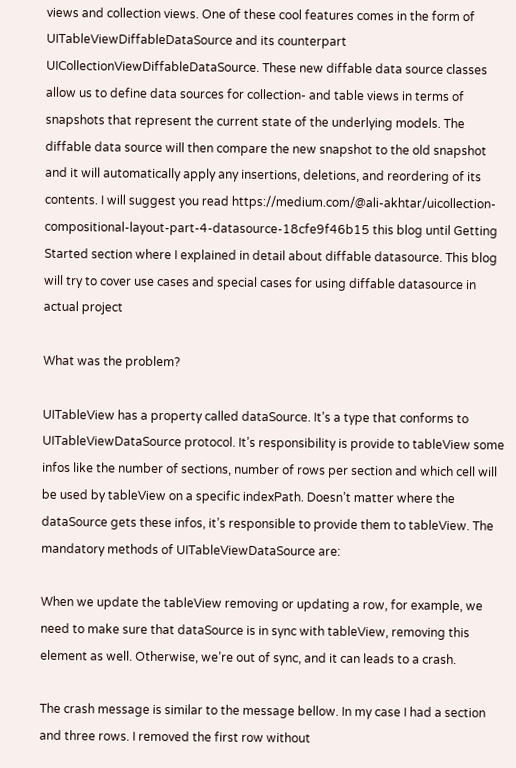views and collection views. One of these cool features comes in the form of UITableViewDiffableDataSource and its counterpart UICollectionViewDiffableDataSource. These new diffable data source classes allow us to define data sources for collection- and table views in terms of snapshots that represent the current state of the underlying models. The diffable data source will then compare the new snapshot to the old snapshot and it will automatically apply any insertions, deletions, and reordering of its contents. I will suggest you read https://medium.com/@ali-akhtar/uicollection-compositional-layout-part-4-datasource-18cfe9f46b15 this blog until Getting Started section where I explained in detail about diffable datasource. This blog will try to cover use cases and special cases for using diffable datasource in actual project

What was the problem?

UITableView has a property called dataSource. It’s a type that conforms to UITableViewDataSource protocol. It’s responsibility is provide to tableView some infos like the number of sections, number of rows per section and which cell will be used by tableView on a specific indexPath. Doesn’t matter where the dataSource gets these infos, it’s responsible to provide them to tableView. The mandatory methods of UITableViewDataSource are:

When we update the tableView removing or updating a row, for example, we need to make sure that dataSource is in sync with tableView, removing this element as well. Otherwise, we’re out of sync, and it can leads to a crash.

The crash message is similar to the message bellow. In my case I had a section and three rows. I removed the first row without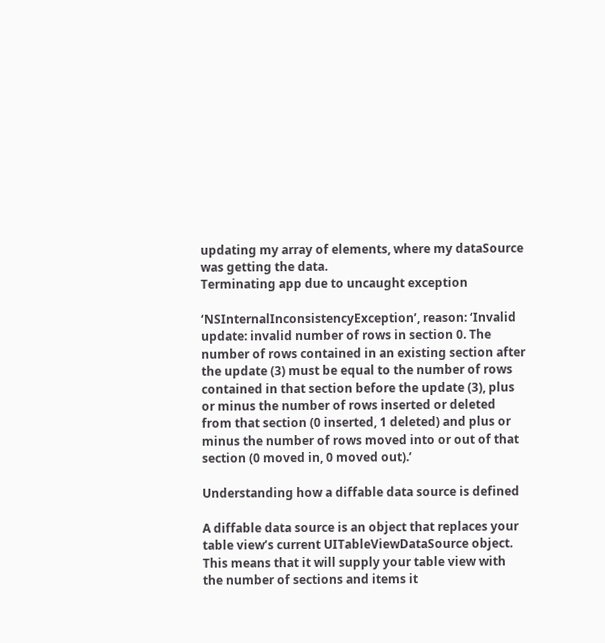updating my array of elements, where my dataSource was getting the data.
Terminating app due to uncaught exception

‘NSInternalInconsistencyException’, reason: ‘Invalid update: invalid number of rows in section 0. The number of rows contained in an existing section after the update (3) must be equal to the number of rows contained in that section before the update (3), plus or minus the number of rows inserted or deleted from that section (0 inserted, 1 deleted) and plus or minus the number of rows moved into or out of that section (0 moved in, 0 moved out).’

Understanding how a diffable data source is defined

A diffable data source is an object that replaces your table view’s current UITableViewDataSource object. This means that it will supply your table view with the number of sections and items it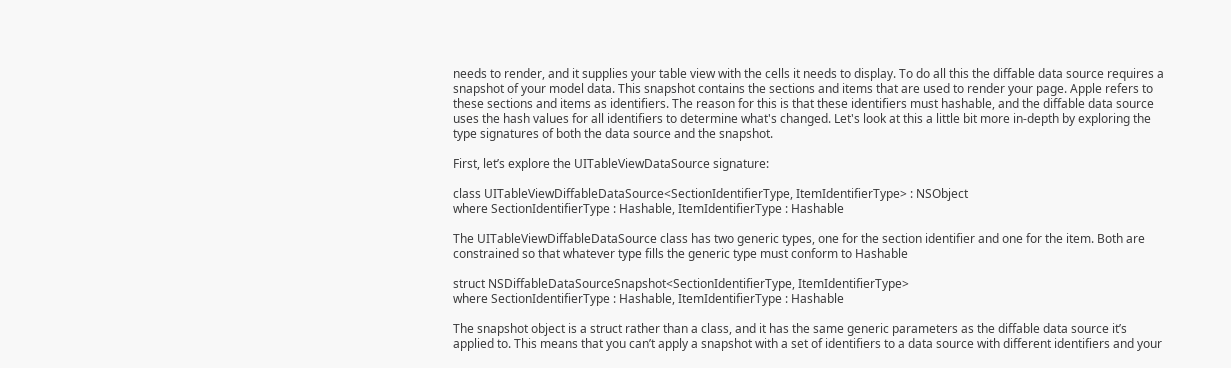needs to render, and it supplies your table view with the cells it needs to display. To do all this the diffable data source requires a snapshot of your model data. This snapshot contains the sections and items that are used to render your page. Apple refers to these sections and items as identifiers. The reason for this is that these identifiers must hashable, and the diffable data source uses the hash values for all identifiers to determine what's changed. Let's look at this a little bit more in-depth by exploring the type signatures of both the data source and the snapshot.

First, let’s explore the UITableViewDataSource signature:

class UITableViewDiffableDataSource<SectionIdentifierType, ItemIdentifierType> : NSObject
where SectionIdentifierType : Hashable, ItemIdentifierType : Hashable

The UITableViewDiffableDataSource class has two generic types, one for the section identifier and one for the item. Both are constrained so that whatever type fills the generic type must conform to Hashable

struct NSDiffableDataSourceSnapshot<SectionIdentifierType, ItemIdentifierType>
where SectionIdentifierType : Hashable, ItemIdentifierType : Hashable

The snapshot object is a struct rather than a class, and it has the same generic parameters as the diffable data source it’s applied to. This means that you can’t apply a snapshot with a set of identifiers to a data source with different identifiers and your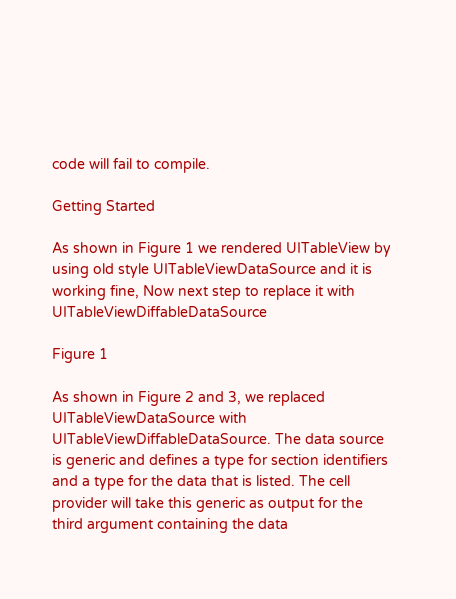code will fail to compile.

Getting Started

As shown in Figure 1 we rendered UITableView by using old style UITableViewDataSource and it is working fine, Now next step to replace it with UITableViewDiffableDataSource

Figure 1

As shown in Figure 2 and 3, we replaced UITableViewDataSource with UITableViewDiffableDataSource. The data source is generic and defines a type for section identifiers and a type for the data that is listed. The cell provider will take this generic as output for the third argument containing the data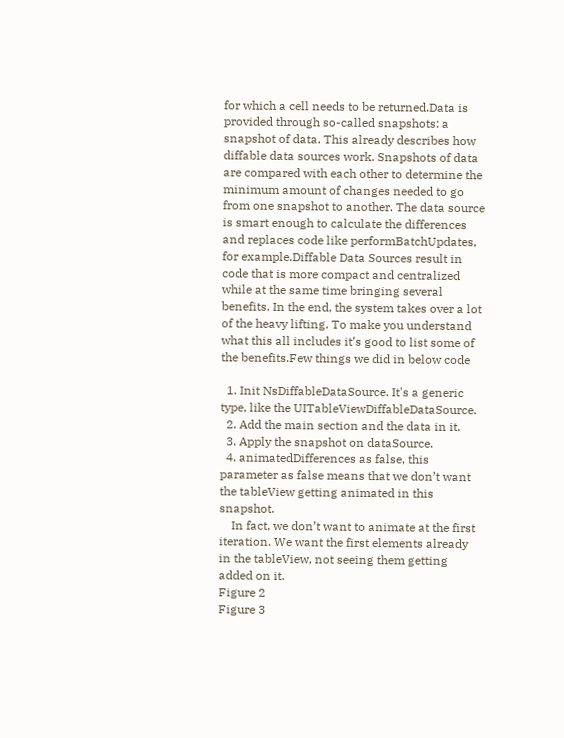for which a cell needs to be returned.Data is provided through so-called snapshots: a snapshot of data. This already describes how diffable data sources work. Snapshots of data are compared with each other to determine the minimum amount of changes needed to go from one snapshot to another. The data source is smart enough to calculate the differences and replaces code like performBatchUpdates, for example.Diffable Data Sources result in code that is more compact and centralized while at the same time bringing several benefits. In the end, the system takes over a lot of the heavy lifting. To make you understand what this all includes it’s good to list some of the benefits.Few things we did in below code

  1. Init NsDiffableDataSource. It's a generic type, like the UITableViewDiffableDataSource.
  2. Add the main section and the data in it.
  3. Apply the snapshot on dataSource.
  4. animatedDifferences as false, this parameter as false means that we don’t want the tableView getting animated in this snapshot.
    In fact, we don’t want to animate at the first iteration. We want the first elements already in the tableView, not seeing them getting added on it.
Figure 2
Figure 3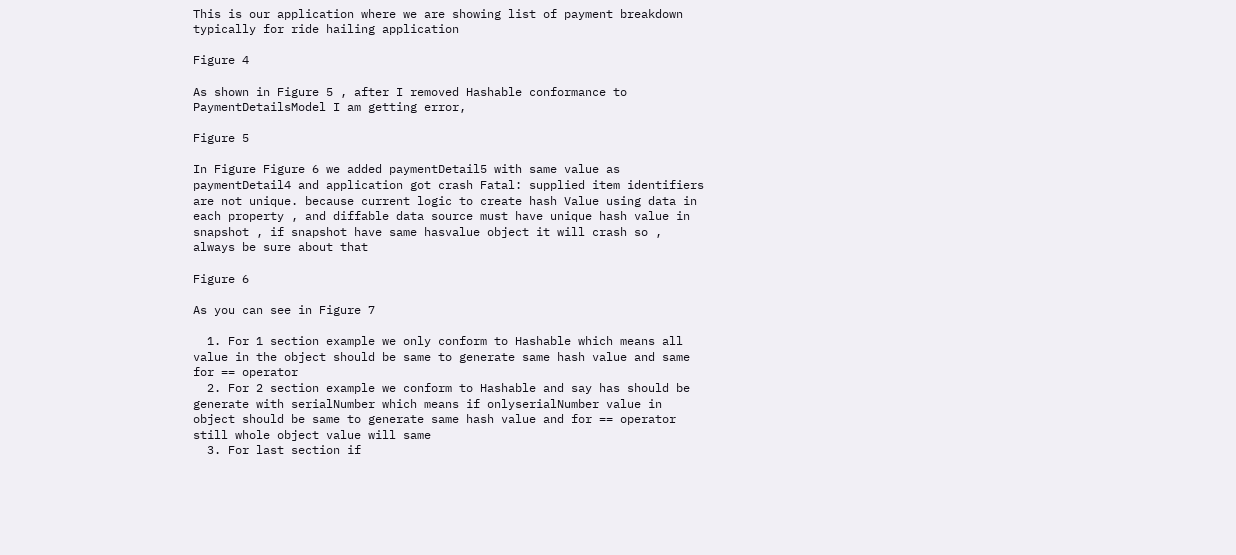This is our application where we are showing list of payment breakdown typically for ride hailing application

Figure 4

As shown in Figure 5 , after I removed Hashable conformance to PaymentDetailsModel I am getting error,

Figure 5

In Figure Figure 6 we added paymentDetail5 with same value as paymentDetail4 and application got crash Fatal: supplied item identifiers are not unique. because current logic to create hash Value using data in each property , and diffable data source must have unique hash value in snapshot , if snapshot have same hasvalue object it will crash so , always be sure about that

Figure 6

As you can see in Figure 7

  1. For 1 section example we only conform to Hashable which means all value in the object should be same to generate same hash value and same for == operator
  2. For 2 section example we conform to Hashable and say has should be generate with serialNumber which means if onlyserialNumber value in object should be same to generate same hash value and for == operator still whole object value will same
  3. For last section if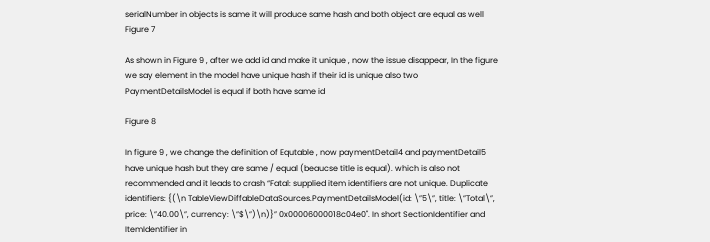serialNumber in objects is same it will produce same hash and both object are equal as well
Figure 7

As shown in Figure 9 , after we add id and make it unique , now the issue disappear, In the figure we say element in the model have unique hash if their id is unique also two PaymentDetailsModel is equal if both have same id

Figure 8

In figure 9 , we change the definition of Equtable , now paymentDetail4 and paymentDetail5 have unique hash but they are same / equal (beaucse title is equal). which is also not recommended and it leads to crash “Fatal: supplied item identifiers are not unique. Duplicate identifiers: {(\n TableViewDiffableDataSources.PaymentDetailsModel(id: \”5\”, title: \”Total\”, price: \”40.00\”, currency: \”$\”)\n)}” 0x00006000018c04e0". In short SectionIdentifier and ItemIdentifier in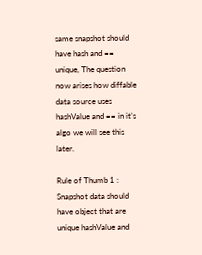same snapshot should have hash and == unique, The question now arises how diffable data source uses hashValue and == in it’s algo we will see this later.

Rule of Thumb 1 : Snapshot data should have object that are unique hashValue and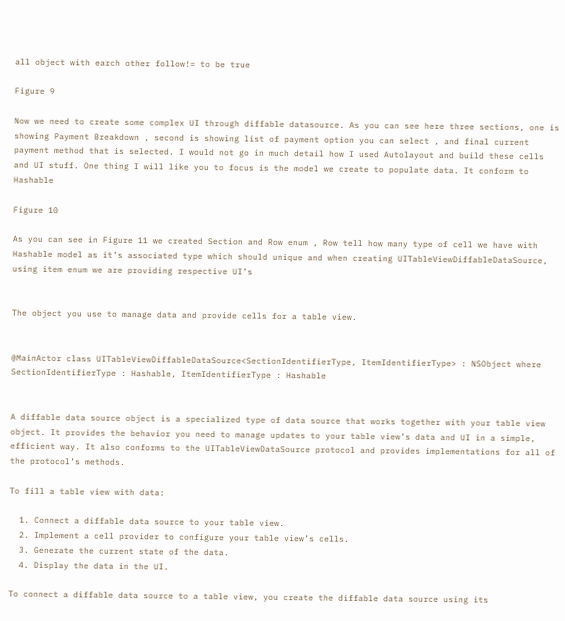all object with earch other follow!= to be true

Figure 9

Now we need to create some complex UI through diffable datasource. As you can see here three sections, one is showing Payment Breakdown , second is showing list of payment option you can select , and final current payment method that is selected. I would not go in much detail how I used Autolayout and build these cells and UI stuff. One thing I will like you to focus is the model we create to populate data. It conform to Hashable

Figure 10

As you can see in Figure 11 we created Section and Row enum , Row tell how many type of cell we have with Hashable model as it’s associated type which should unique and when creating UITableViewDiffableDataSource, using item enum we are providing respective UI’s


The object you use to manage data and provide cells for a table view.


@MainActor class UITableViewDiffableDataSource<SectionIdentifierType, ItemIdentifierType> : NSObject where SectionIdentifierType : Hashable, ItemIdentifierType : Hashable


A diffable data source object is a specialized type of data source that works together with your table view object. It provides the behavior you need to manage updates to your table view’s data and UI in a simple, efficient way. It also conforms to the UITableViewDataSource protocol and provides implementations for all of the protocol’s methods.

To fill a table view with data:

  1. Connect a diffable data source to your table view.
  2. Implement a cell provider to configure your table view’s cells.
  3. Generate the current state of the data.
  4. Display the data in the UI.

To connect a diffable data source to a table view, you create the diffable data source using its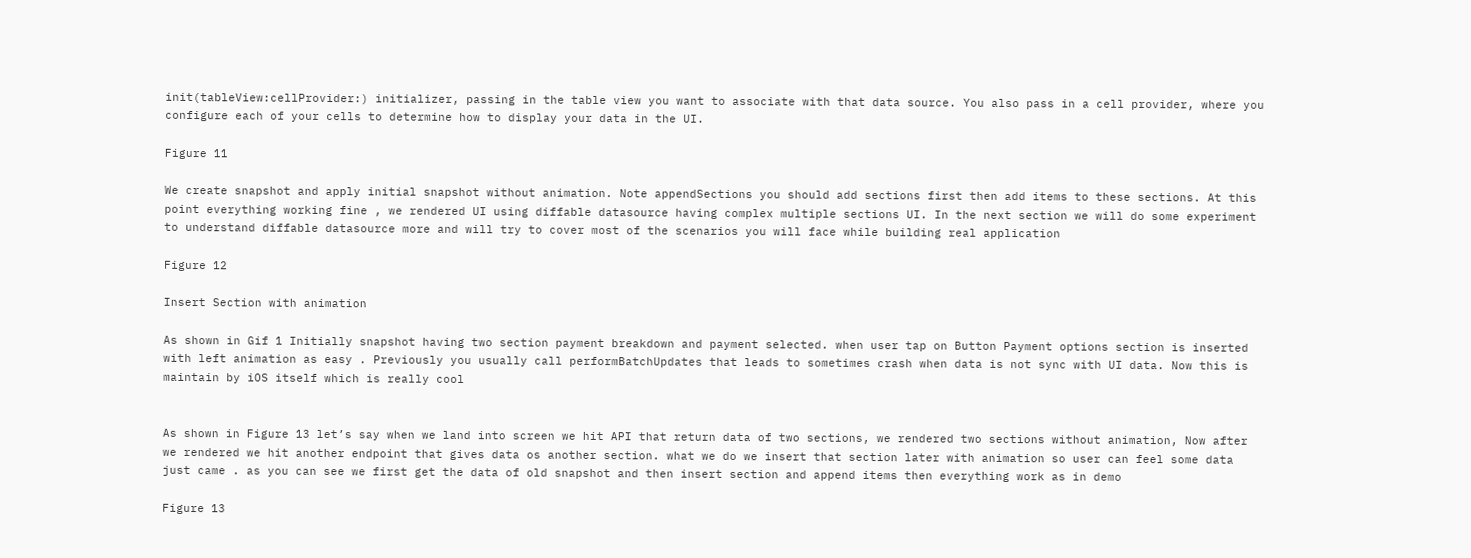init(tableView:cellProvider:) initializer, passing in the table view you want to associate with that data source. You also pass in a cell provider, where you configure each of your cells to determine how to display your data in the UI.

Figure 11

We create snapshot and apply initial snapshot without animation. Note appendSections you should add sections first then add items to these sections. At this point everything working fine , we rendered UI using diffable datasource having complex multiple sections UI. In the next section we will do some experiment to understand diffable datasource more and will try to cover most of the scenarios you will face while building real application

Figure 12

Insert Section with animation

As shown in Gif 1 Initially snapshot having two section payment breakdown and payment selected. when user tap on Button Payment options section is inserted with left animation as easy . Previously you usually call performBatchUpdates that leads to sometimes crash when data is not sync with UI data. Now this is maintain by iOS itself which is really cool


As shown in Figure 13 let’s say when we land into screen we hit API that return data of two sections, we rendered two sections without animation, Now after we rendered we hit another endpoint that gives data os another section. what we do we insert that section later with animation so user can feel some data just came . as you can see we first get the data of old snapshot and then insert section and append items then everything work as in demo

Figure 13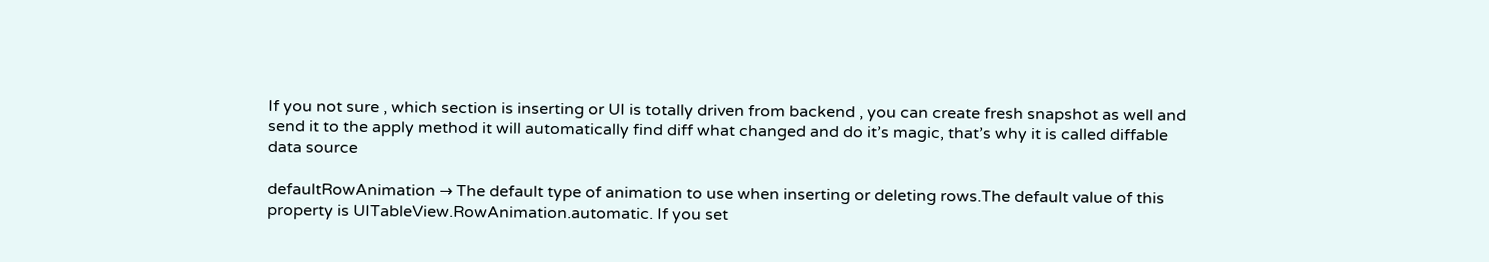If you not sure , which section is inserting or UI is totally driven from backend , you can create fresh snapshot as well and send it to the apply method it will automatically find diff what changed and do it’s magic, that’s why it is called diffable data source

defaultRowAnimation → The default type of animation to use when inserting or deleting rows.The default value of this property is UITableView.RowAnimation.automatic. If you set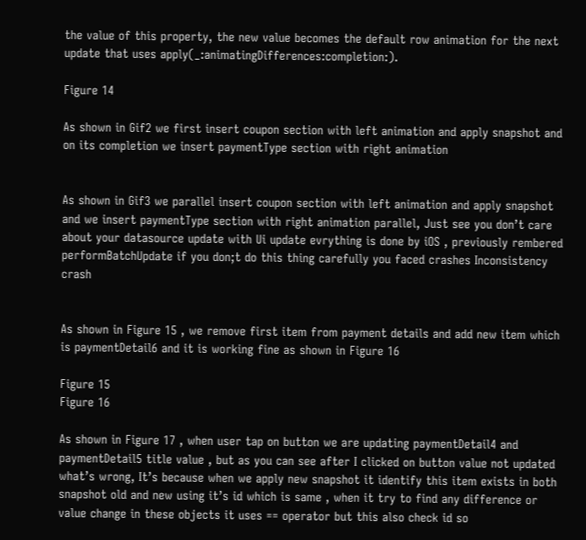the value of this property, the new value becomes the default row animation for the next update that uses apply(_:animatingDifferences:completion:).

Figure 14

As shown in Gif2 we first insert coupon section with left animation and apply snapshot and on its completion we insert paymentType section with right animation


As shown in Gif3 we parallel insert coupon section with left animation and apply snapshot and we insert paymentType section with right animation parallel, Just see you don’t care about your datasource update with Ui update evrything is done by iOS , previously rembered performBatchUpdate if you don;t do this thing carefully you faced crashes Inconsistency crash


As shown in Figure 15 , we remove first item from payment details and add new item which is paymentDetail6 and it is working fine as shown in Figure 16

Figure 15
Figure 16

As shown in Figure 17 , when user tap on button we are updating paymentDetail4 and paymentDetail5 title value , but as you can see after I clicked on button value not updated what’s wrong, It’s because when we apply new snapshot it identify this item exists in both snapshot old and new using it’s id which is same , when it try to find any difference or value change in these objects it uses == operator but this also check id so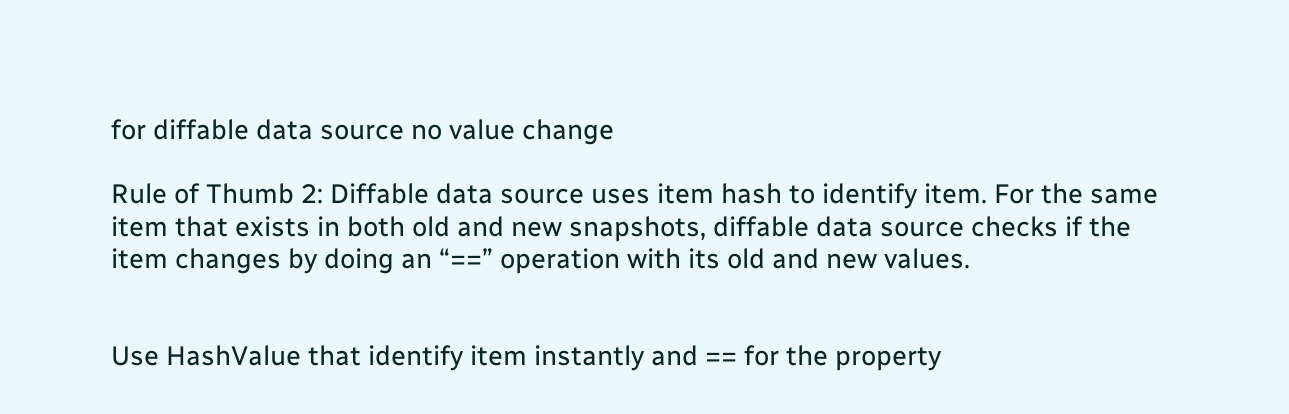for diffable data source no value change

Rule of Thumb 2: Diffable data source uses item hash to identify item. For the same item that exists in both old and new snapshots, diffable data source checks if the item changes by doing an “==” operation with its old and new values.


Use HashValue that identify item instantly and == for the property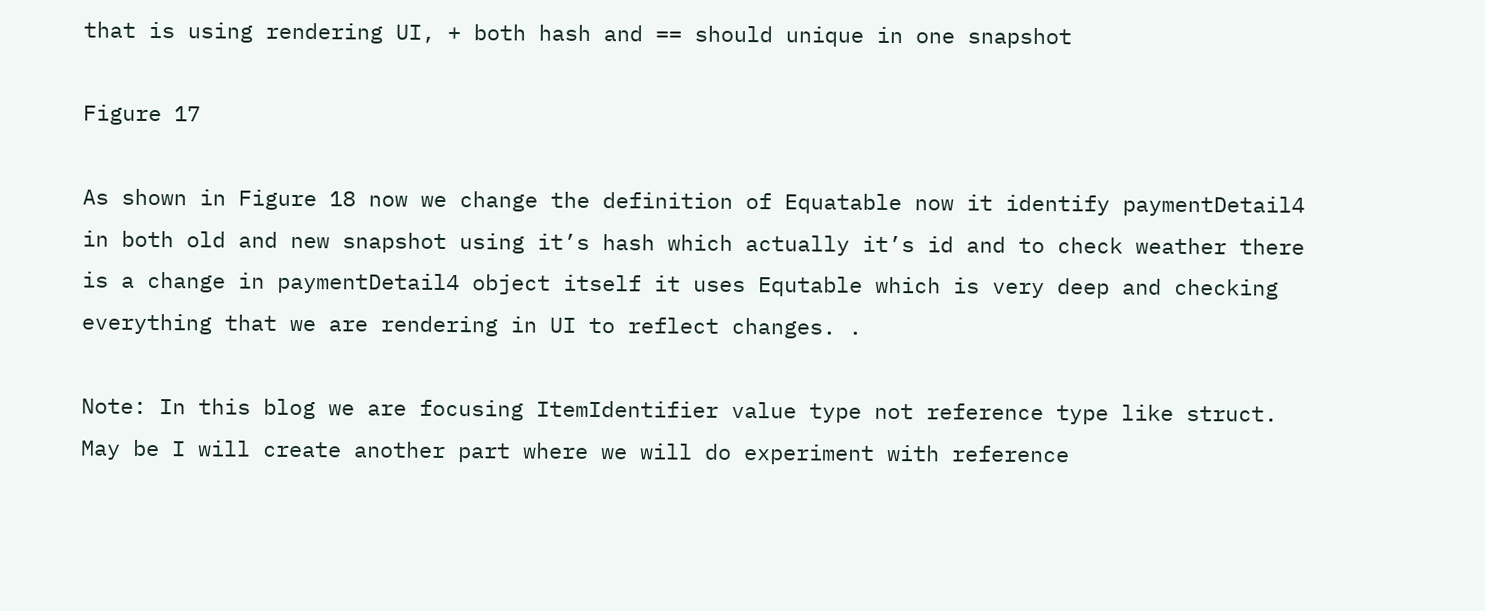that is using rendering UI, + both hash and == should unique in one snapshot

Figure 17

As shown in Figure 18 now we change the definition of Equatable now it identify paymentDetail4 in both old and new snapshot using it’s hash which actually it’s id and to check weather there is a change in paymentDetail4 object itself it uses Equtable which is very deep and checking everything that we are rendering in UI to reflect changes. .

Note: In this blog we are focusing ItemIdentifier value type not reference type like struct. May be I will create another part where we will do experiment with reference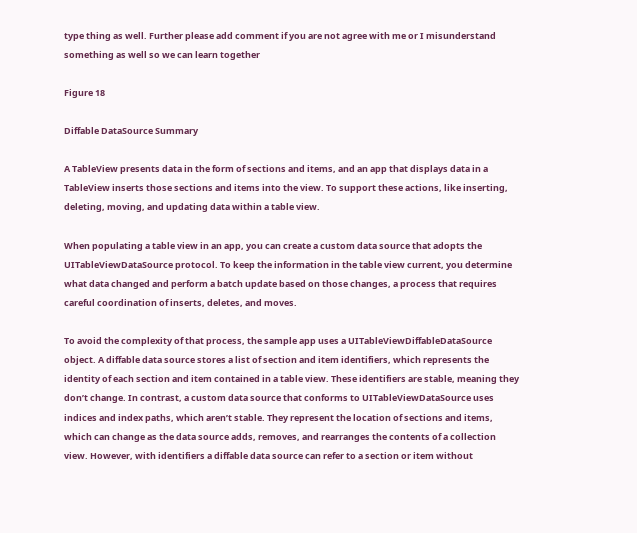type thing as well. Further please add comment if you are not agree with me or I misunderstand something as well so we can learn together

Figure 18

Diffable DataSource Summary

A TableView presents data in the form of sections and items, and an app that displays data in a TableView inserts those sections and items into the view. To support these actions, like inserting, deleting, moving, and updating data within a table view.

When populating a table view in an app, you can create a custom data source that adopts the UITableViewDataSource protocol. To keep the information in the table view current, you determine what data changed and perform a batch update based on those changes, a process that requires careful coordination of inserts, deletes, and moves.

To avoid the complexity of that process, the sample app uses a UITableViewDiffableDataSource object. A diffable data source stores a list of section and item identifiers, which represents the identity of each section and item contained in a table view. These identifiers are stable, meaning they don’t change. In contrast, a custom data source that conforms to UITableViewDataSource uses indices and index paths, which aren’t stable. They represent the location of sections and items, which can change as the data source adds, removes, and rearranges the contents of a collection view. However, with identifiers a diffable data source can refer to a section or item without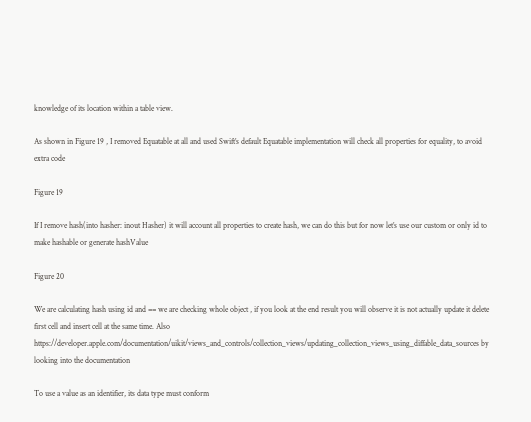knowledge of its location within a table view.

As shown in Figure 19 , I removed Equatable at all and used Swift’s default Equatable implementation will check all properties for equality, to avoid extra code

Figure 19

If I remove hash(into hasher: inout Hasher) it will account all properties to create hash, we can do this but for now let’s use our custom or only id to make hashable or generate hashValue

Figure 20

We are calculating hash using id and == we are checking whole object , if you look at the end result you will observe it is not actually update it delete first cell and insert cell at the same time. Also https://developer.apple.com/documentation/uikit/views_and_controls/collection_views/updating_collection_views_using_diffable_data_sources by looking into the documentation

To use a value as an identifier, its data type must conform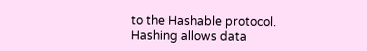to the Hashable protocol. Hashing allows data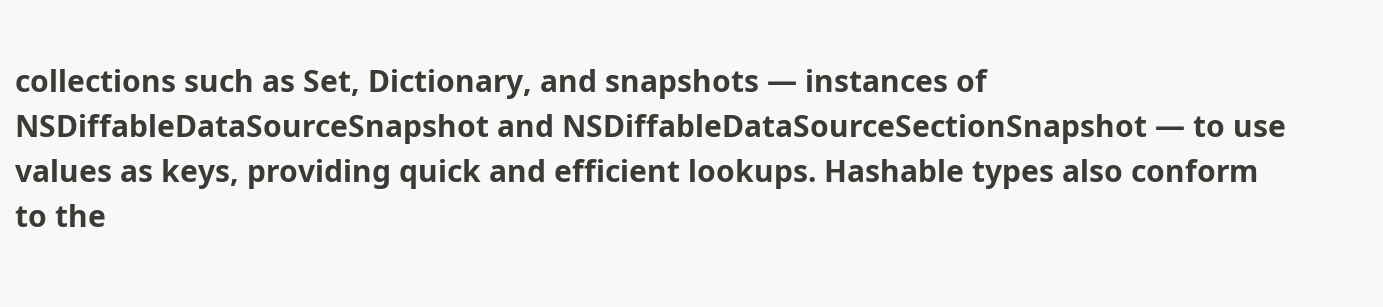collections such as Set, Dictionary, and snapshots — instances of NSDiffableDataSourceSnapshot and NSDiffableDataSourceSectionSnapshot — to use values as keys, providing quick and efficient lookups. Hashable types also conform to the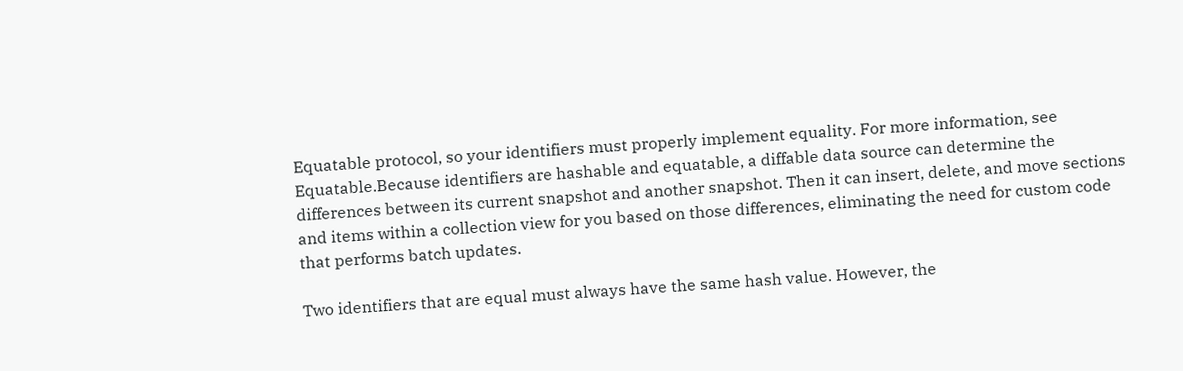Equatable protocol, so your identifiers must properly implement equality. For more information, see Equatable.Because identifiers are hashable and equatable, a diffable data source can determine the differences between its current snapshot and another snapshot. Then it can insert, delete, and move sections and items within a collection view for you based on those differences, eliminating the need for custom code that performs batch updates.

Two identifiers that are equal must always have the same hash value. However, the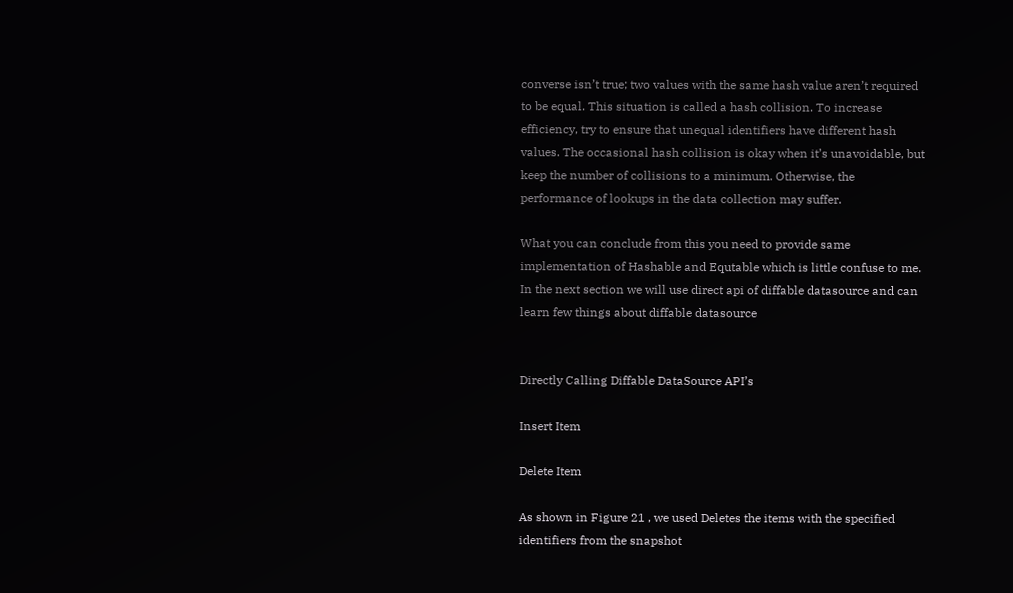converse isn’t true; two values with the same hash value aren’t required to be equal. This situation is called a hash collision. To increase efficiency, try to ensure that unequal identifiers have different hash values. The occasional hash collision is okay when it’s unavoidable, but keep the number of collisions to a minimum. Otherwise, the performance of lookups in the data collection may suffer.

What you can conclude from this you need to provide same implementation of Hashable and Equtable which is little confuse to me. In the next section we will use direct api of diffable datasource and can learn few things about diffable datasource


Directly Calling Diffable DataSource API’s

Insert Item

Delete Item

As shown in Figure 21 , we used Deletes the items with the specified identifiers from the snapshot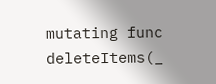mutating func deleteItems(_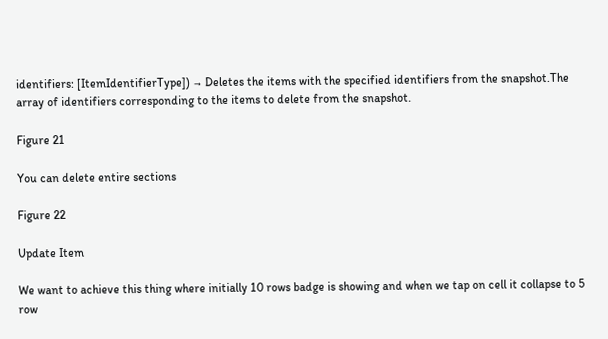identifiers: [ItemIdentifierType]) → Deletes the items with the specified identifiers from the snapshot.The array of identifiers corresponding to the items to delete from the snapshot.

Figure 21

You can delete entire sections

Figure 22

Update Item

We want to achieve this thing where initially 10 rows badge is showing and when we tap on cell it collapse to 5 row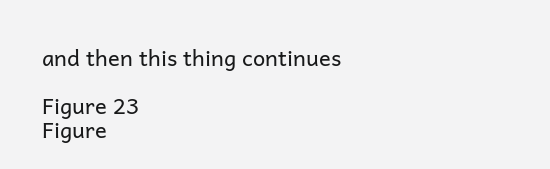and then this thing continues

Figure 23
Figure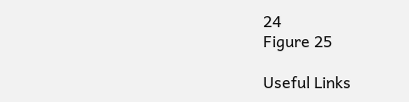24
Figure 25

Useful Links